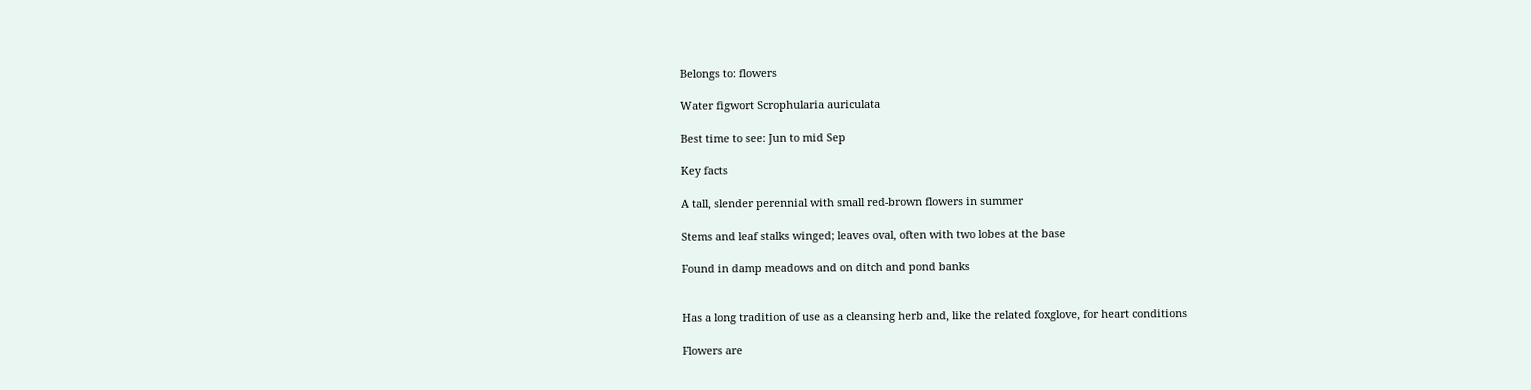Belongs to: flowers

Water figwort Scrophularia auriculata

Best time to see: Jun to mid Sep

Key facts

A tall, slender perennial with small red-brown flowers in summer

Stems and leaf stalks winged; leaves oval, often with two lobes at the base

Found in damp meadows and on ditch and pond banks


Has a long tradition of use as a cleansing herb and, like the related foxglove, for heart conditions

Flowers are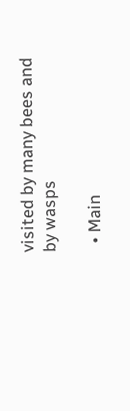visited by many bees and by wasps

  • Main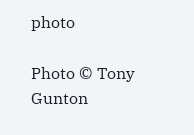photo

Photo © Tony Gunton